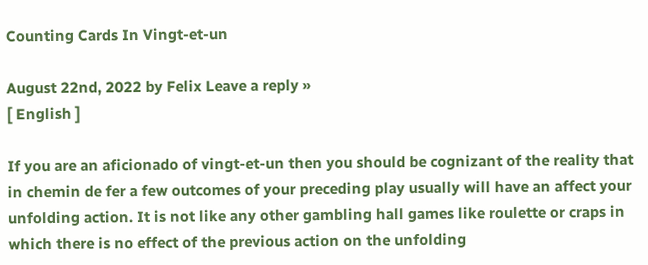Counting Cards In Vingt-et-un

August 22nd, 2022 by Felix Leave a reply »
[ English ]

If you are an aficionado of vingt-et-un then you should be cognizant of the reality that in chemin de fer a few outcomes of your preceding play usually will have an affect your unfolding action. It is not like any other gambling hall games like roulette or craps in which there is no effect of the previous action on the unfolding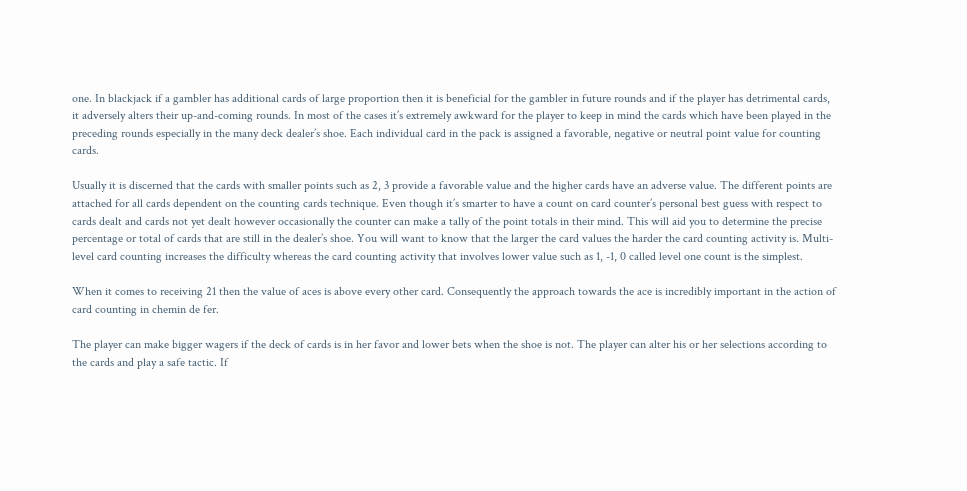one. In blackjack if a gambler has additional cards of large proportion then it is beneficial for the gambler in future rounds and if the player has detrimental cards, it adversely alters their up-and-coming rounds. In most of the cases it’s extremely awkward for the player to keep in mind the cards which have been played in the preceding rounds especially in the many deck dealer’s shoe. Each individual card in the pack is assigned a favorable, negative or neutral point value for counting cards.

Usually it is discerned that the cards with smaller points such as 2, 3 provide a favorable value and the higher cards have an adverse value. The different points are attached for all cards dependent on the counting cards technique. Even though it’s smarter to have a count on card counter’s personal best guess with respect to cards dealt and cards not yet dealt however occasionally the counter can make a tally of the point totals in their mind. This will aid you to determine the precise percentage or total of cards that are still in the dealer’s shoe. You will want to know that the larger the card values the harder the card counting activity is. Multi-level card counting increases the difficulty whereas the card counting activity that involves lower value such as 1, -1, 0 called level one count is the simplest.

When it comes to receiving 21 then the value of aces is above every other card. Consequently the approach towards the ace is incredibly important in the action of card counting in chemin de fer.

The player can make bigger wagers if the deck of cards is in her favor and lower bets when the shoe is not. The player can alter his or her selections according to the cards and play a safe tactic. If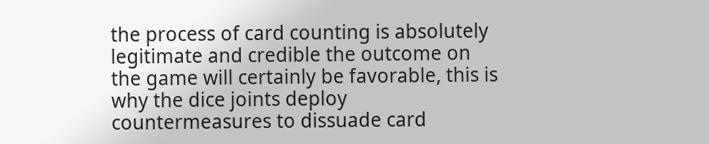the process of card counting is absolutely legitimate and credible the outcome on the game will certainly be favorable, this is why the dice joints deploy countermeasures to dissuade card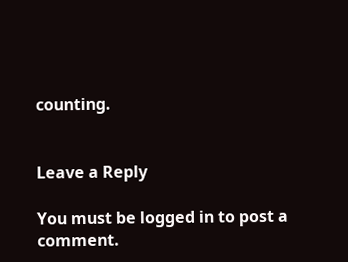counting.


Leave a Reply

You must be logged in to post a comment.